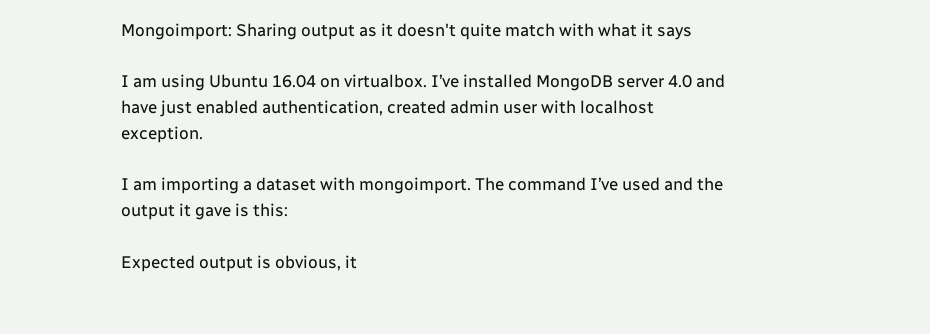Mongoimport: Sharing output as it doesn't quite match with what it says

I am using Ubuntu 16.04 on virtualbox. I’ve installed MongoDB server 4.0 and have just enabled authentication, created admin user with localhost exception.

I am importing a dataset with mongoimport. The command I’ve used and the output it gave is this:

Expected output is obvious, it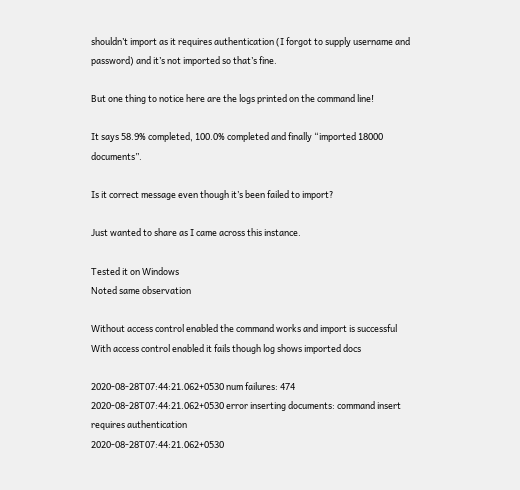shouldn’t import as it requires authentication (I forgot to supply username and password) and it’s not imported so that’s fine.

But one thing to notice here are the logs printed on the command line!

It says 58.9% completed, 100.0% completed and finally “imported 18000 documents”.

Is it correct message even though it’s been failed to import?

Just wanted to share as I came across this instance.

Tested it on Windows
Noted same observation

Without access control enabled the command works and import is successful
With access control enabled it fails though log shows imported docs

2020-08-28T07:44:21.062+0530 num failures: 474
2020-08-28T07:44:21.062+0530 error inserting documents: command insert requires authentication
2020-08-28T07:44:21.062+0530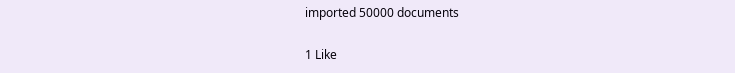imported 50000 documents

1 Like